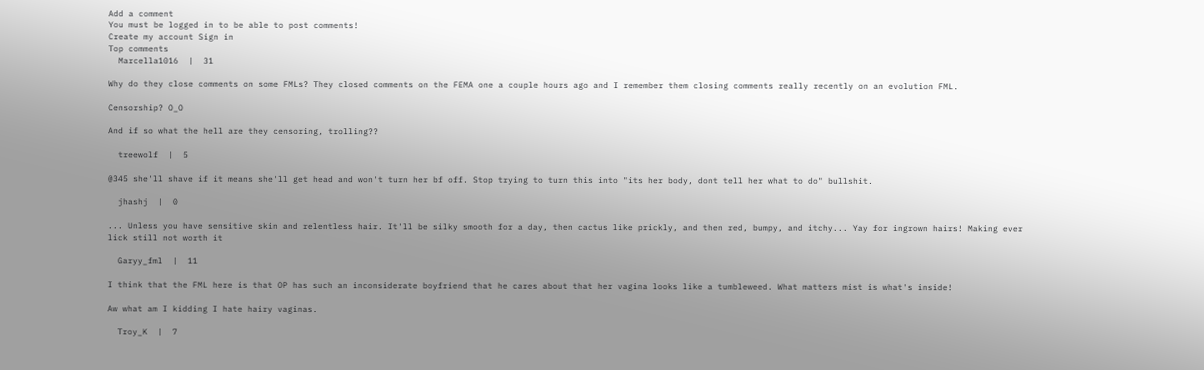Add a comment
You must be logged in to be able to post comments!
Create my account Sign in
Top comments
  Marcella1016  |  31

Why do they close comments on some FMLs? They closed comments on the FEMA one a couple hours ago and I remember them closing comments really recently on an evolution FML.

Censorship? O_O

And if so what the hell are they censoring, trolling??

  treewolf  |  5

@345 she'll shave if it means she'll get head and won't turn her bf off. Stop trying to turn this into "its her body, dont tell her what to do" bullshit.

  jhashj  |  0

... Unless you have sensitive skin and relentless hair. It'll be silky smooth for a day, then cactus like prickly, and then red, bumpy, and itchy... Yay for ingrown hairs! Making ever lick still not worth it

  Garyy_fml  |  11

I think that the FML here is that OP has such an inconsiderate boyfriend that he cares about that her vagina looks like a tumbleweed. What matters mist is what's inside!

Aw what am I kidding I hate hairy vaginas.

  Troy_K  |  7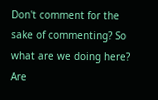Don't comment for the sake of commenting? So what are we doing here? Are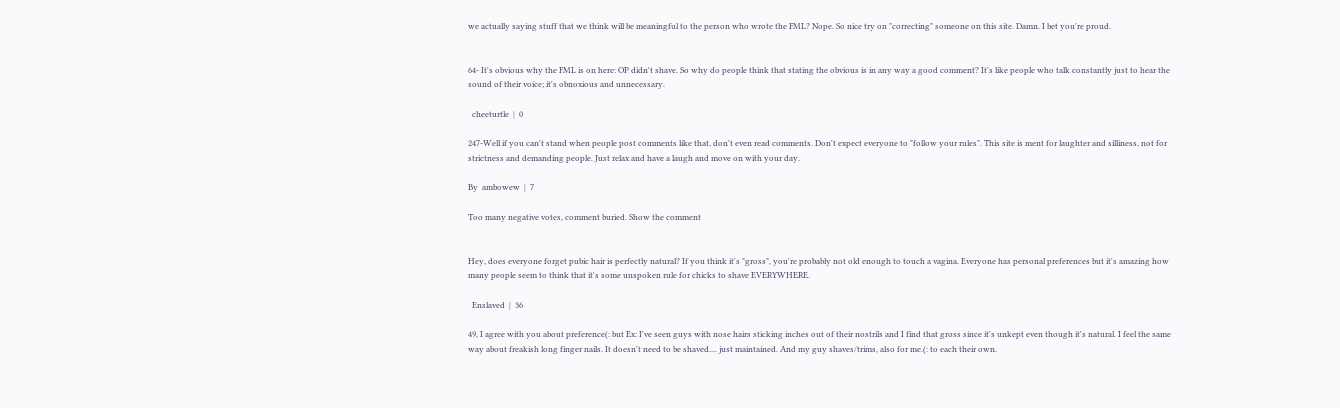we actually saying stuff that we think will be meaningful to the person who wrote the FML? Nope. So nice try on "correcting" someone on this site. Damn. I bet you're proud.


64- It's obvious why the FML is on here: OP didn't shave. So why do people think that stating the obvious is in any way a good comment? It's like people who talk constantly just to hear the sound of their voice; it's obnoxious and unnecessary.

  cheeturtle  |  0

247-Well if you can't stand when people post comments like that, don't even read comments. Don't expect everyone to "follow your rules". This site is ment for laughter and silliness, not for strictness and demanding people. Just relax and have a laugh and move on with your day.

By  ambowew  |  7

Too many negative votes, comment buried. Show the comment


Hey, does everyone forget pubic hair is perfectly natural? If you think it's "gross", you're probably not old enough to touch a vagina. Everyone has personal preferences but it's amazing how many people seem to think that it's some unspoken rule for chicks to shave EVERYWHERE.

  Enslaved  |  36

49, I agree with you about preference(: but Ex: I've seen guys with nose hairs sticking inches out of their nostrils and I find that gross since it's unkept even though it's natural. I feel the same way about freakish long finger nails. It doesn't need to be shaved.... just maintained. And my guy shaves/trims, also for me.(: to each their own.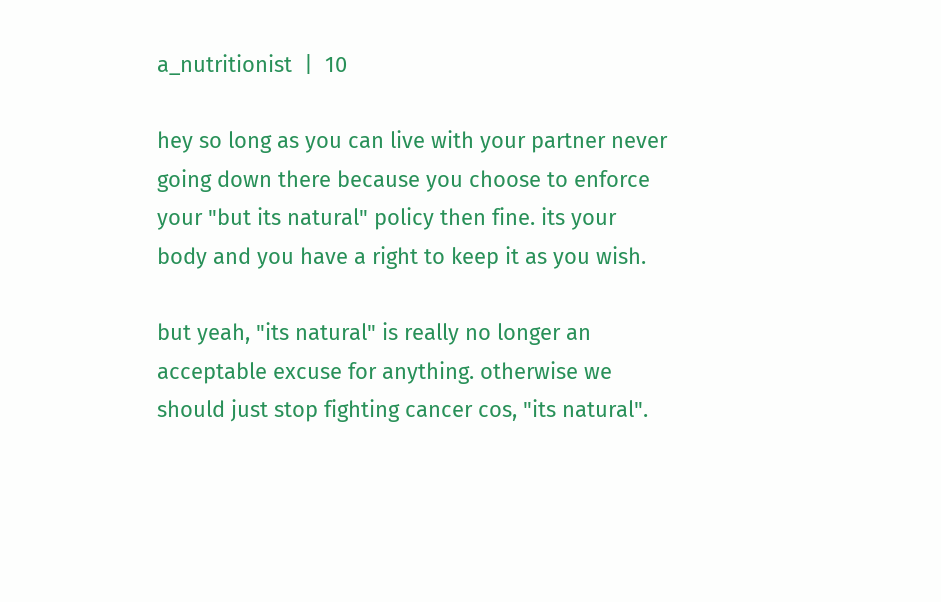a_nutritionist  |  10

hey so long as you can live with your partner never going down there because you choose to enforce your "but its natural" policy then fine. its your body and you have a right to keep it as you wish.

but yeah, "its natural" is really no longer an acceptable excuse for anything. otherwise we should just stop fighting cancer cos, "its natural".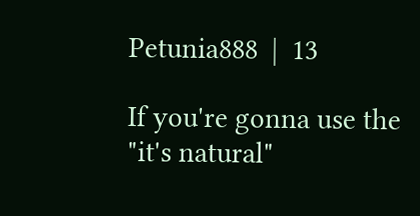Petunia888  |  13

If you're gonna use the "it's natural"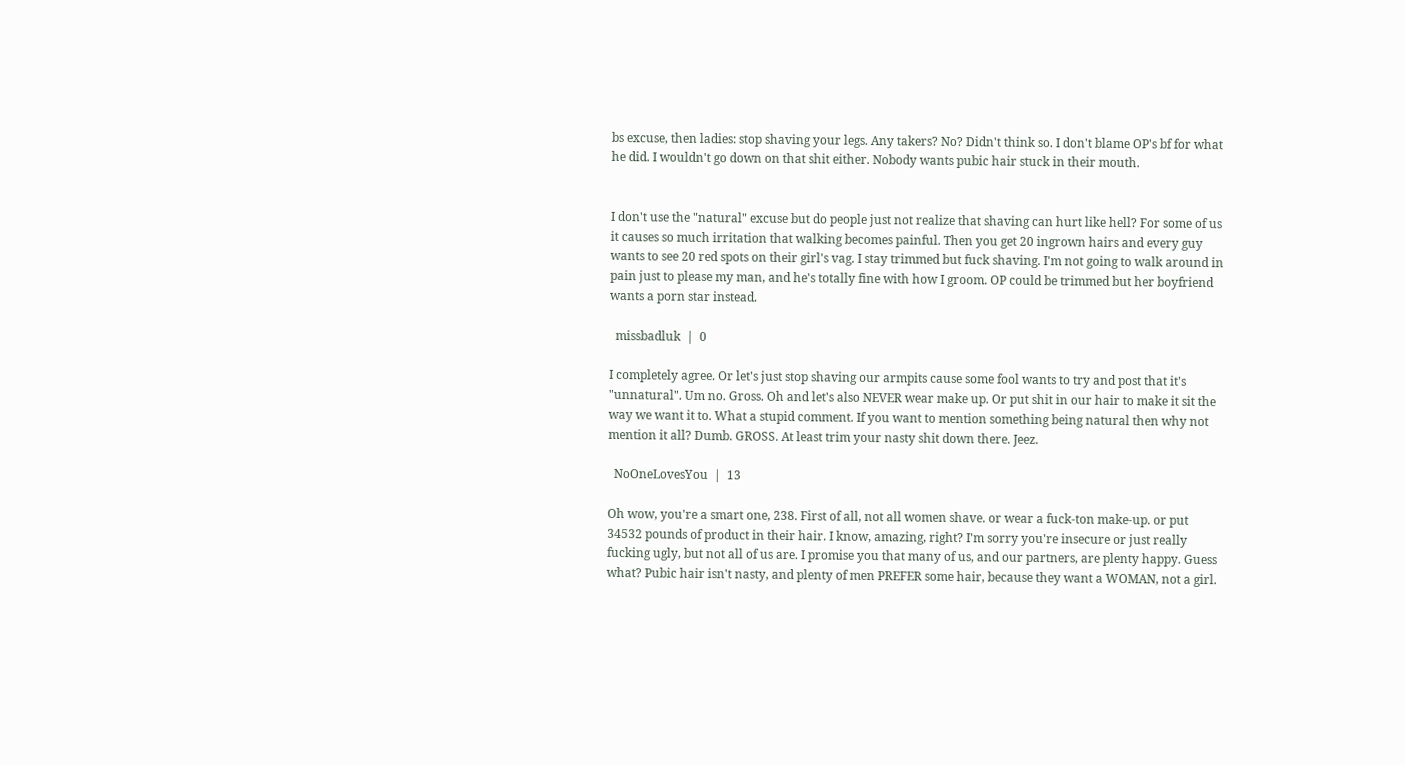bs excuse, then ladies: stop shaving your legs. Any takers? No? Didn't think so. I don't blame OP's bf for what he did. I wouldn't go down on that shit either. Nobody wants pubic hair stuck in their mouth.


I don't use the "natural" excuse but do people just not realize that shaving can hurt like hell? For some of us it causes so much irritation that walking becomes painful. Then you get 20 ingrown hairs and every guy wants to see 20 red spots on their girl's vag. I stay trimmed but fuck shaving. I'm not going to walk around in pain just to please my man, and he's totally fine with how I groom. OP could be trimmed but her boyfriend wants a porn star instead.

  missbadluk  |  0

I completely agree. Or let's just stop shaving our armpits cause some fool wants to try and post that it's "unnatural". Um no. Gross. Oh and let's also NEVER wear make up. Or put shit in our hair to make it sit the way we want it to. What a stupid comment. If you want to mention something being natural then why not mention it all? Dumb. GROSS. At least trim your nasty shit down there. Jeez.

  NoOneLovesYou  |  13

Oh wow, you're a smart one, 238. First of all, not all women shave. or wear a fuck-ton make-up. or put 34532 pounds of product in their hair. I know, amazing, right? I'm sorry you're insecure or just really fucking ugly, but not all of us are. I promise you that many of us, and our partners, are plenty happy. Guess what? Pubic hair isn't nasty, and plenty of men PREFER some hair, because they want a WOMAN, not a girl.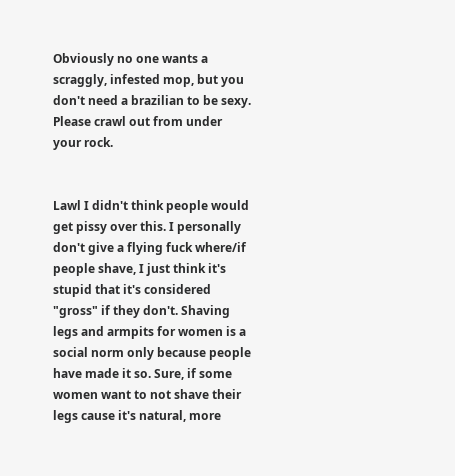Obviously no one wants a scraggly, infested mop, but you don't need a brazilian to be sexy. Please crawl out from under your rock.


Lawl I didn't think people would get pissy over this. I personally don't give a flying fuck where/if people shave, I just think it's stupid that it's considered "gross" if they don't. Shaving legs and armpits for women is a social norm only because people have made it so. Sure, if some women want to not shave their legs cause it's natural, more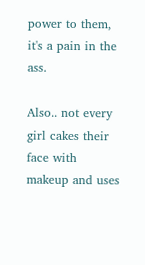power to them, it's a pain in the ass.

Also.. not every girl cakes their face with makeup and uses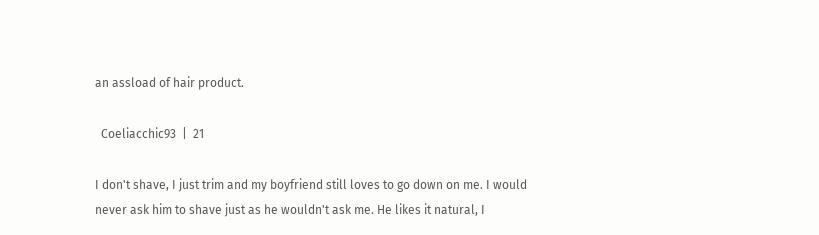an assload of hair product.

  Coeliacchic93  |  21

I don't shave, I just trim and my boyfriend still loves to go down on me. I would never ask him to shave just as he wouldn't ask me. He likes it natural, I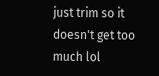just trim so it doesn't get too much lol